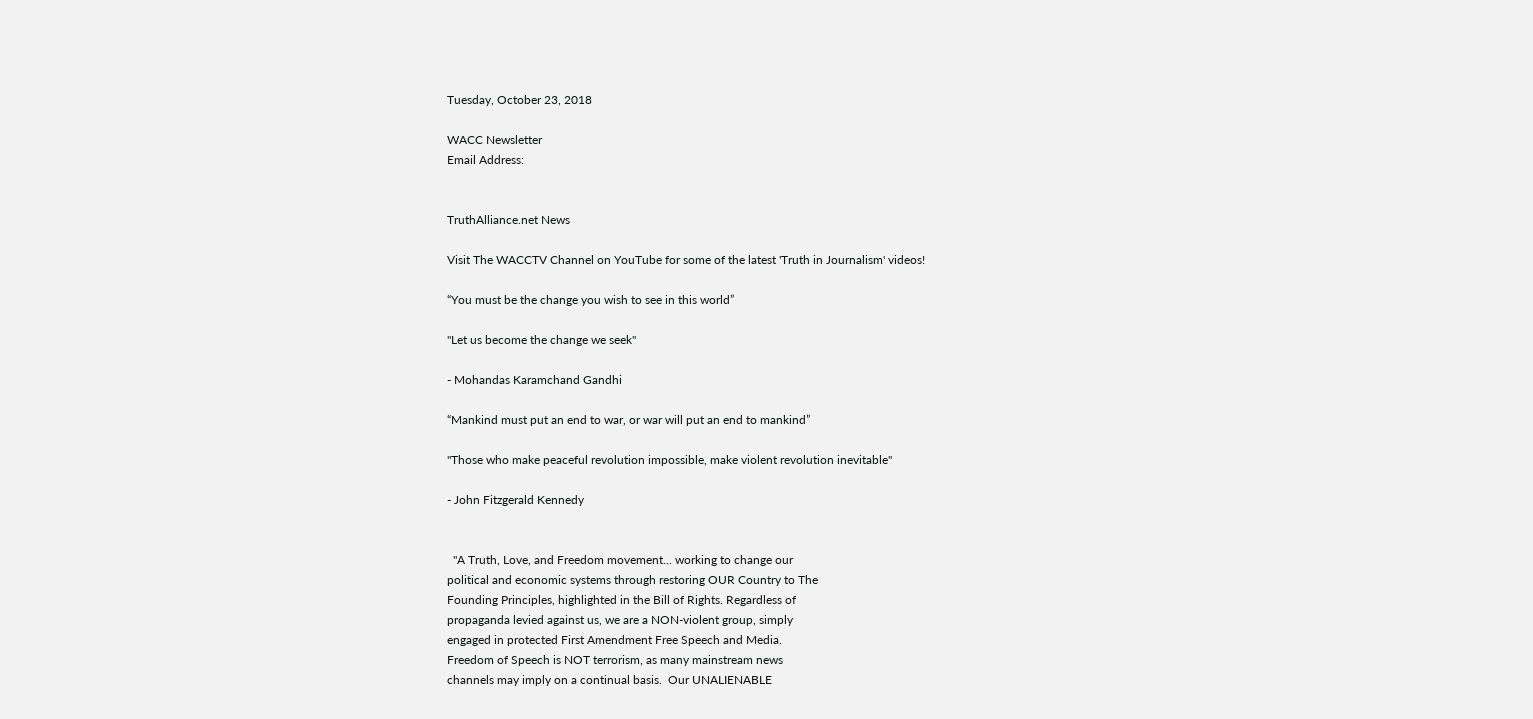Tuesday, October 23, 2018

WACC Newsletter
Email Address:


TruthAlliance.net News

Visit The WACCTV Channel on YouTube for some of the latest 'Truth in Journalism' videos!

“You must be the change you wish to see in this world”

"Let us become the change we seek"

- Mohandas Karamchand Gandhi

“Mankind must put an end to war, or war will put an end to mankind”

"Those who make peaceful revolution impossible, make violent revolution inevitable"

- John Fitzgerald Kennedy


  "A Truth, Love, and Freedom movement... working to change our
political and economic systems through restoring OUR Country to The
Founding Principles, highlighted in the Bill of Rights. Regardless of
propaganda levied against us, we are a NON-violent group, simply
engaged in protected First Amendment Free Speech and Media.
Freedom of Speech is NOT terrorism, as many mainstream news
channels may imply on a continual basis.  Our UNALIENABLE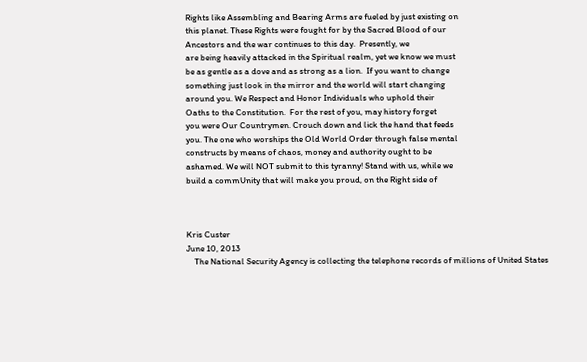Rights like Assembling and Bearing Arms are fueled by just existing on
this planet. These Rights were fought for by the Sacred Blood of our
Ancestors and the war continues to this day.  Presently, we
are being heavily attacked in the Spiritual realm, yet we know we must
be as gentle as a dove and as strong as a lion.  If you want to change
something just look in the mirror and the world will start changing
around you. We Respect and Honor Individuals who uphold their
Oaths to the Constitution.  For the rest of you, may history forget
you were Our Countrymen. Crouch down and lick the hand that feeds
you. The one who worships the Old World Order through false mental
constructs by means of chaos, money and authority ought to be
ashamed. We will NOT submit to this tyranny! Stand with us, while we
build a commUnity that will make you proud, on the Right side of



Kris Custer
June 10, 2013
    The National Security Agency is collecting the telephone records of millions of United States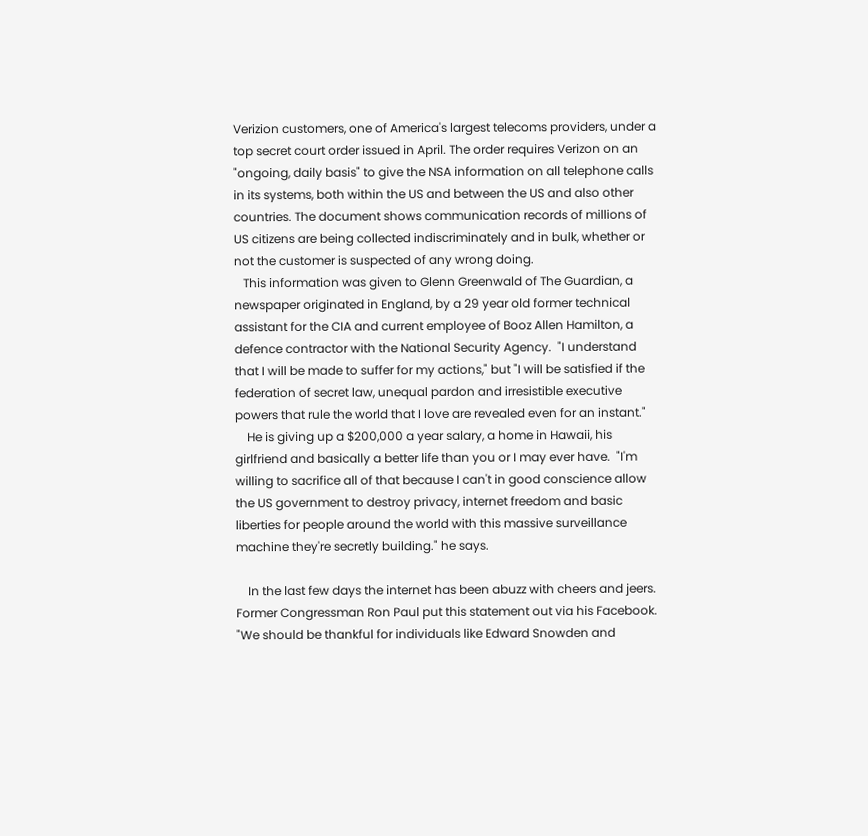Verizion customers, one of America's largest telecoms providers, under a top secret court order issued in April. The order requires Verizon on an "ongoing, daily basis" to give the NSA information on all telephone calls in its systems, both within the US and between the US and also other countries. The document shows communication records of millions of US citizens are being collected indiscriminately and in bulk, whether or not the customer is suspected of any wrong doing.
   This information was given to Glenn Greenwald of The Guardian, a newspaper originated in England, by a 29 year old former technical assistant for the CIA and current employee of Booz Allen Hamilton, a defence contractor with the National Security Agency.  "I understand that I will be made to suffer for my actions," but "I will be satisfied if the federation of secret law, unequal pardon and irresistible executive powers that rule the world that I love are revealed even for an instant."
    He is giving up a $200,000 a year salary, a home in Hawaii, his girlfriend and basically a better life than you or I may ever have.  "I'm willing to sacrifice all of that because I can't in good conscience allow the US government to destroy privacy, internet freedom and basic liberties for people around the world with this massive surveillance machine they're secretly building." he says.

    In the last few days the internet has been abuzz with cheers and jeers.
Former Congressman Ron Paul put this statement out via his Facebook.
"We should be thankful for individuals like Edward Snowden and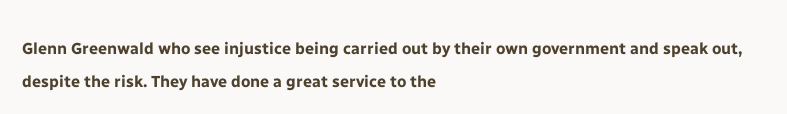Glenn Greenwald who see injustice being carried out by their own government and speak out, despite the risk. They have done a great service to the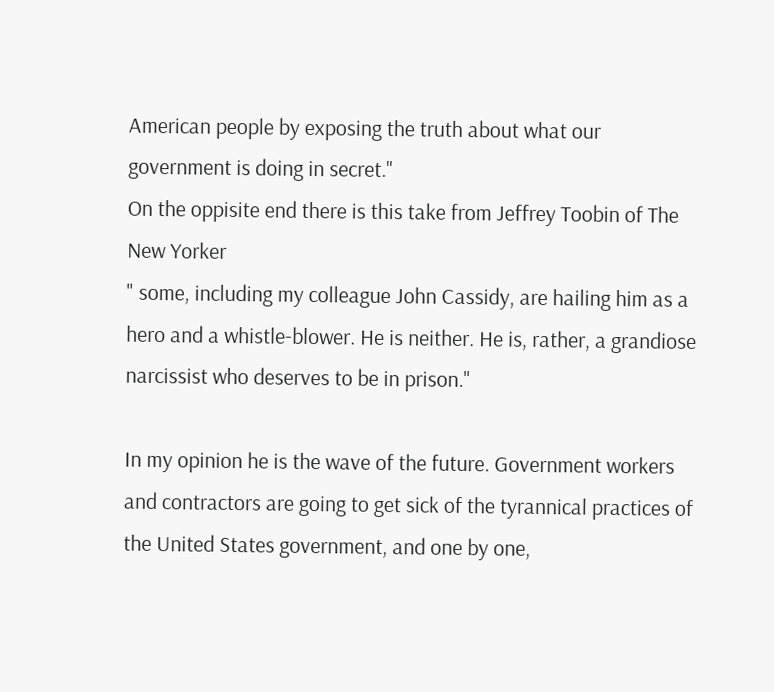American people by exposing the truth about what our government is doing in secret."
On the oppisite end there is this take from Jeffrey Toobin of The New Yorker
" some, including my colleague John Cassidy, are hailing him as a hero and a whistle-blower. He is neither. He is, rather, a grandiose narcissist who deserves to be in prison."

In my opinion he is the wave of the future. Government workers and contractors are going to get sick of the tyrannical practices of the United States government, and one by one,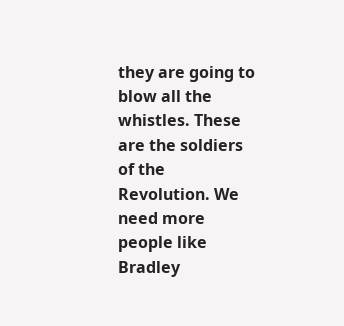they are going to blow all the whistles. These are the soldiers of the Revolution. We need more people like Bradley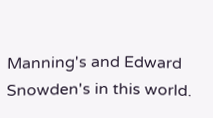Manning's and Edward Snowden's in this world.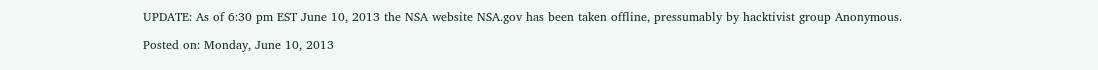UPDATE: As of 6:30 pm EST June 10, 2013 the NSA website NSA.gov has been taken offline, pressumably by hacktivist group Anonymous.

Posted on: Monday, June 10, 2013